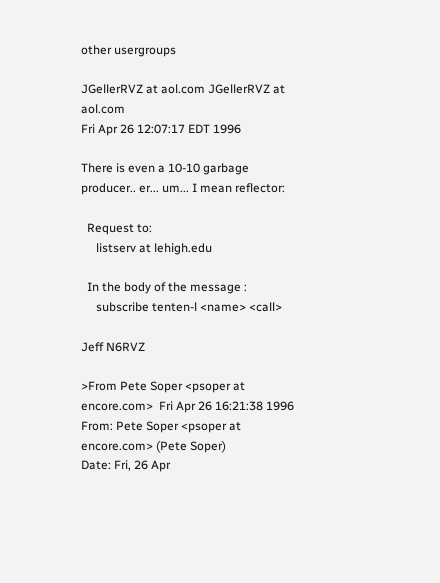other usergroups

JGellerRVZ at aol.com JGellerRVZ at aol.com
Fri Apr 26 12:07:17 EDT 1996

There is even a 10-10 garbage producer.. er... um... I mean reflector:

  Request to:
     listserv at lehigh.edu

  In the body of the message :
     subscribe tenten-l <name> <call>

Jeff N6RVZ

>From Pete Soper <psoper at encore.com>  Fri Apr 26 16:21:38 1996
From: Pete Soper <psoper at encore.com> (Pete Soper)
Date: Fri, 26 Apr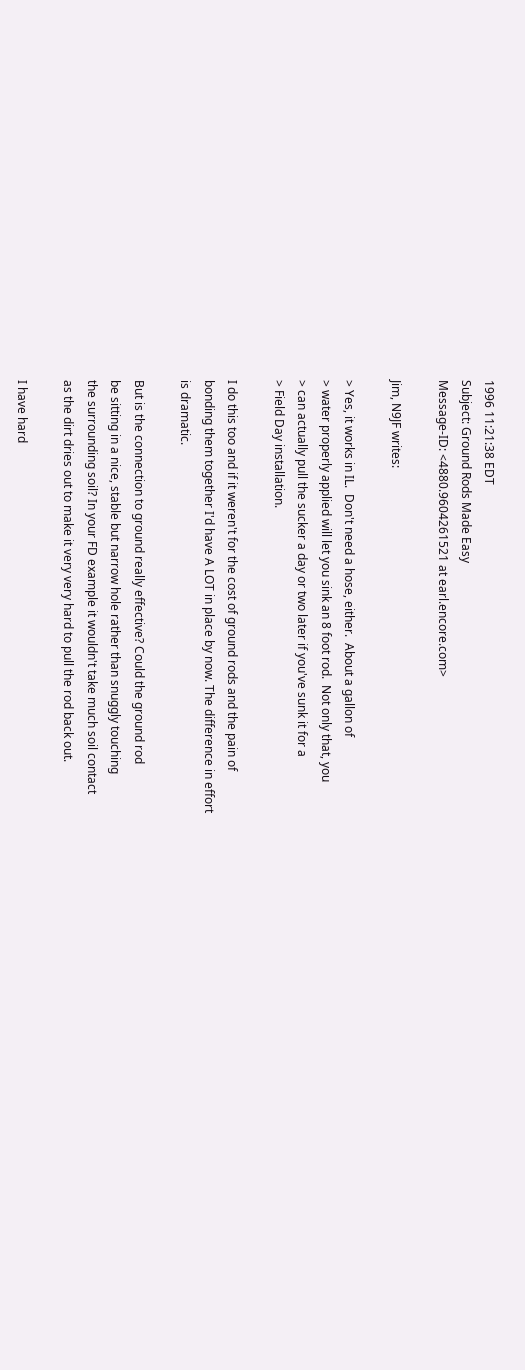1996 11:21:38 EDT
Subject: Ground Rods Made Easy
Message-ID: <4880.9604261521 at earl.encore.com>

Jim, N9JF writes:

> Yes, it works in IL.  Don't need a hose, either.  About a gallon of
> water properly applied will let you sink an 8 foot rod.  Not only that, you
> can actually pull the sucker a day or two later if you've sunk it for a
> Field Day installation.

I do this too and if it weren't for the cost of ground rods and the pain of
bonding them together I'd have A LOT in place by now. The difference in effort
is dramatic.

But is the connection to ground really effective? Could the ground rod
be sitting in a nice, stable but narrow hole rather than snuggly touching
the surrounding soil? In your FD example it wouldn't take much soil contact
as the dirt dries out to make it very very hard to pull the rod back out.

I have hard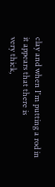clay and when I'm putting a rod in it appears that there is
very thick,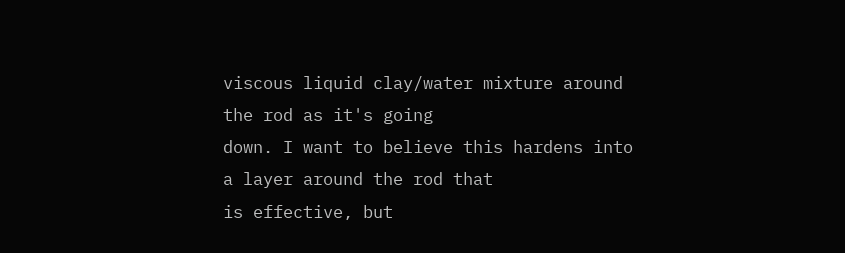viscous liquid clay/water mixture around the rod as it's going
down. I want to believe this hardens into a layer around the rod that
is effective, but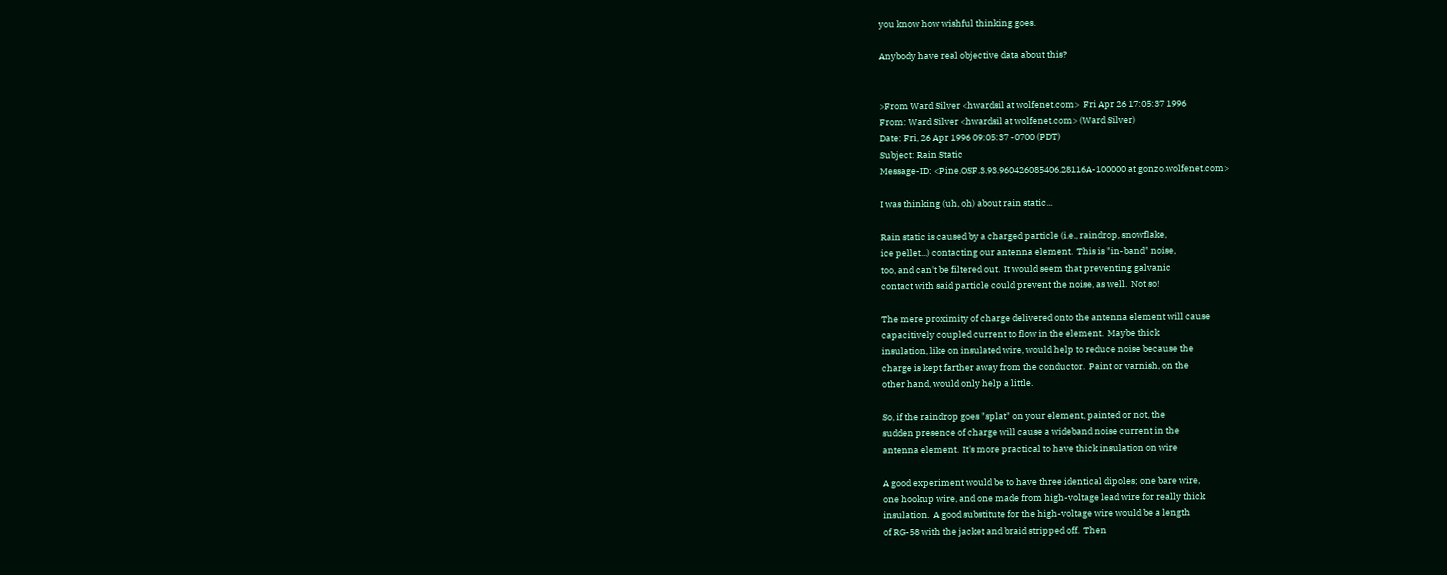you know how wishful thinking goes.

Anybody have real objective data about this?


>From Ward Silver <hwardsil at wolfenet.com>  Fri Apr 26 17:05:37 1996
From: Ward Silver <hwardsil at wolfenet.com> (Ward Silver)
Date: Fri, 26 Apr 1996 09:05:37 -0700 (PDT)
Subject: Rain Static
Message-ID: <Pine.OSF.3.93.960426085406.28116A-100000 at gonzo.wolfenet.com>

I was thinking (uh, oh) about rain static...

Rain static is caused by a charged particle (i.e., raindrop, snowflake,
ice pellet...) contacting our antenna element.  This is "in-band" noise,
too, and can't be filtered out.  It would seem that preventing galvanic
contact with said particle could prevent the noise, as well.  Not so!

The mere proximity of charge delivered onto the antenna element will cause
capacitively coupled current to flow in the element.  Maybe thick
insulation, like on insulated wire, would help to reduce noise because the
charge is kept farther away from the conductor.  Paint or varnish, on the
other hand, would only help a little.

So, if the raindrop goes "splat" on your element, painted or not, the
sudden presence of charge will cause a wideband noise current in the
antenna element.  It's more practical to have thick insulation on wire

A good experiment would be to have three identical dipoles; one bare wire,
one hookup wire, and one made from high-voltage lead wire for really thick
insulation.  A good substitute for the high-voltage wire would be a length
of RG-58 with the jacket and braid stripped off.  Then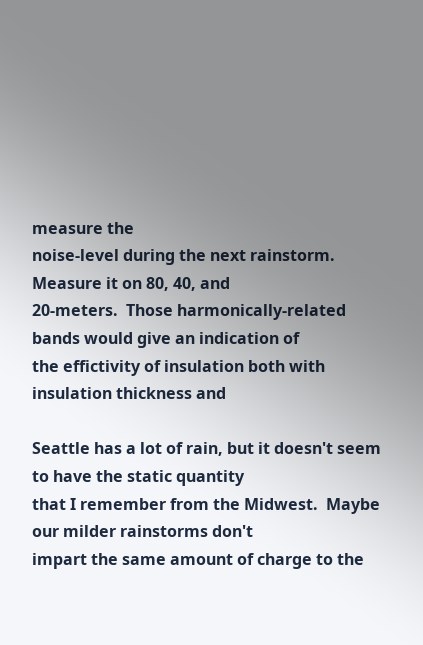measure the
noise-level during the next rainstorm.  Measure it on 80, 40, and
20-meters.  Those harmonically-related bands would give an indication of
the effictivity of insulation both with insulation thickness and

Seattle has a lot of rain, but it doesn't seem to have the static quantity
that I remember from the Midwest.  Maybe our milder rainstorms don't
impart the same amount of charge to the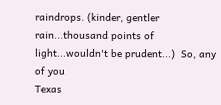raindrops. (kinder, gentler
rain...thousand points of light...wouldn't be prudent...)  So, any of you
Texas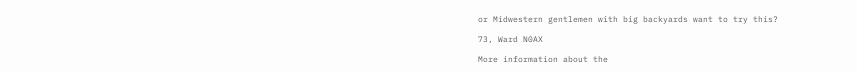or Midwestern gentlemen with big backyards want to try this?

73, Ward N0AX

More information about the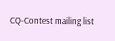CQ-Contest mailing list